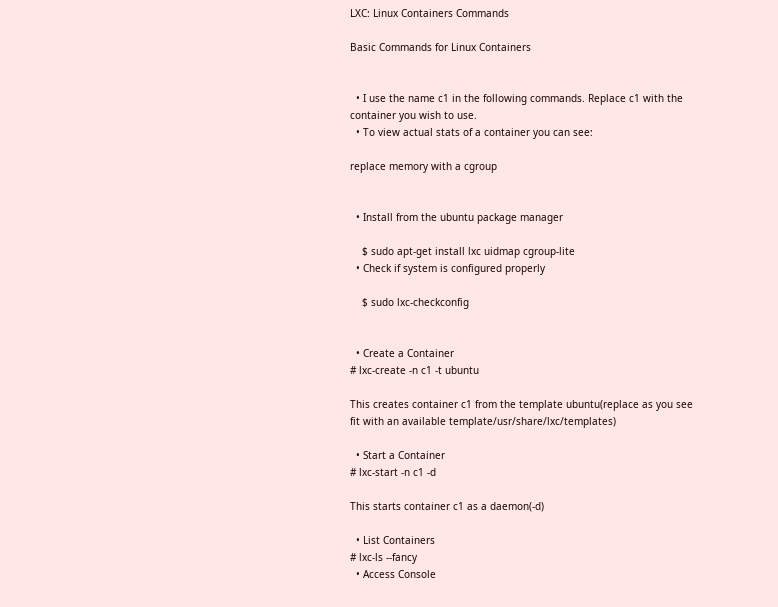LXC: Linux Containers Commands

Basic Commands for Linux Containers


  • I use the name c1 in the following commands. Replace c1 with the container you wish to use.
  • To view actual stats of a container you can see:

replace memory with a cgroup


  • Install from the ubuntu package manager

    $ sudo apt-get install lxc uidmap cgroup-lite
  • Check if system is configured properly

    $ sudo lxc-checkconfig


  • Create a Container
# lxc-create -n c1 -t ubuntu

This creates container c1 from the template ubuntu(replace as you see fit with an available template/usr/share/lxc/templates)

  • Start a Container
# lxc-start -n c1 -d

This starts container c1 as a daemon(-d)

  • List Containers
# lxc-ls --fancy
  • Access Console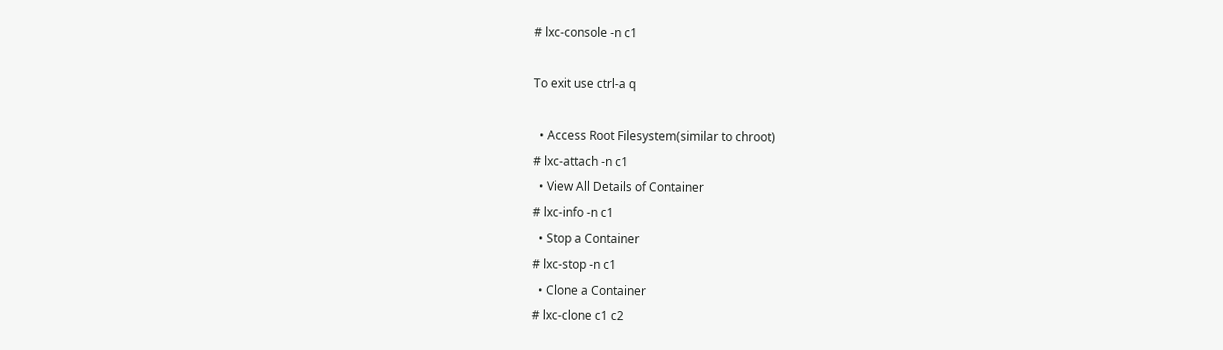# lxc-console -n c1

To exit use ctrl-a q

  • Access Root Filesystem(similar to chroot)
# lxc-attach -n c1
  • View All Details of Container
# lxc-info -n c1
  • Stop a Container
# lxc-stop -n c1
  • Clone a Container
# lxc-clone c1 c2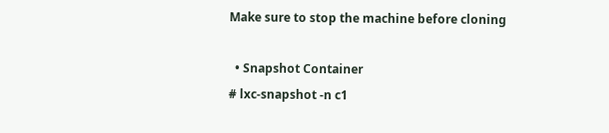Make sure to stop the machine before cloning

  • Snapshot Container
# lxc-snapshot -n c1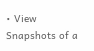• View Snapshots of a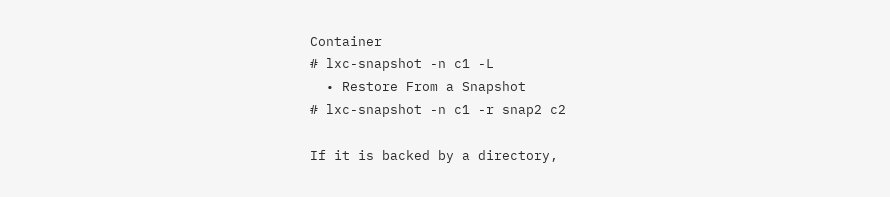Container
# lxc-snapshot -n c1 -L
  • Restore From a Snapshot
# lxc-snapshot -n c1 -r snap2 c2

If it is backed by a directory,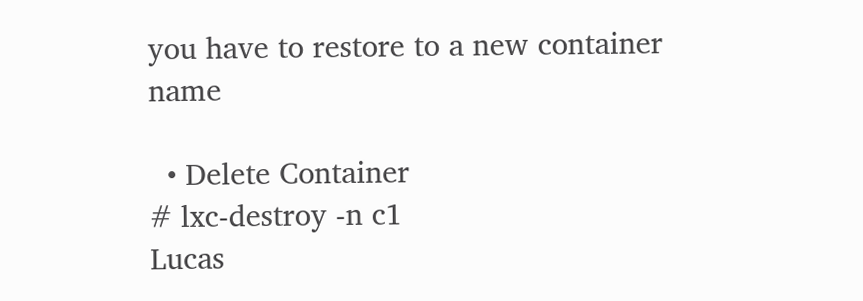you have to restore to a new container name

  • Delete Container
# lxc-destroy -n c1
Lucas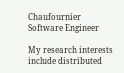Chaufournier
Software Engineer

My research interests include distributed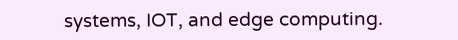systems, IOT, and edge computing.